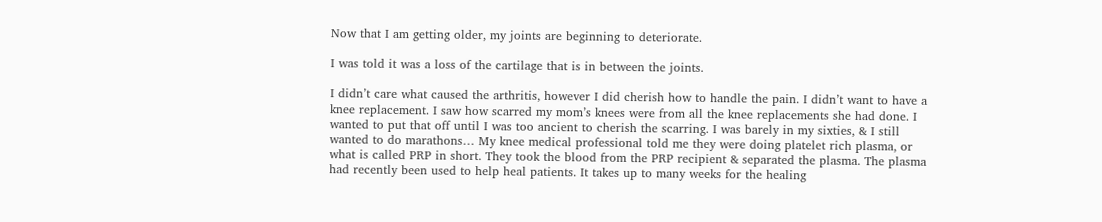Now that I am getting older, my joints are beginning to deteriorate.

I was told it was a loss of the cartilage that is in between the joints.

I didn’t care what caused the arthritis, however I did cherish how to handle the pain. I didn’t want to have a knee replacement. I saw how scarred my mom’s knees were from all the knee replacements she had done. I wanted to put that off until I was too ancient to cherish the scarring. I was barely in my sixties, & I still wanted to do marathons… My knee medical professional told me they were doing platelet rich plasma, or what is called PRP in short. They took the blood from the PRP recipient & separated the plasma. The plasma had recently been used to help heal patients. It takes up to many weeks for the healing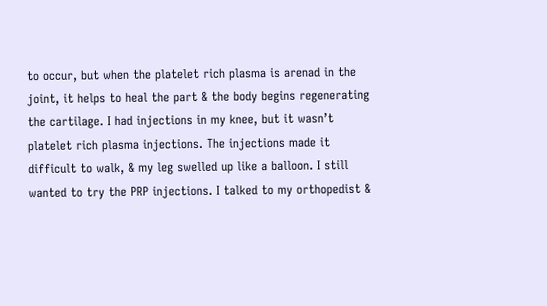to occur, but when the platelet rich plasma is arenad in the joint, it helps to heal the part & the body begins regenerating the cartilage. I had injections in my knee, but it wasn’t platelet rich plasma injections. The injections made it difficult to walk, & my leg swelled up like a balloon. I still wanted to try the PRP injections. I talked to my orthopedist &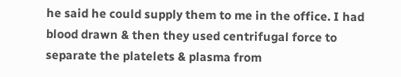he said he could supply them to me in the office. I had blood drawn & then they used centrifugal force to separate the platelets & plasma from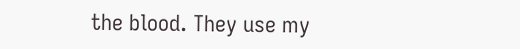the blood. They use my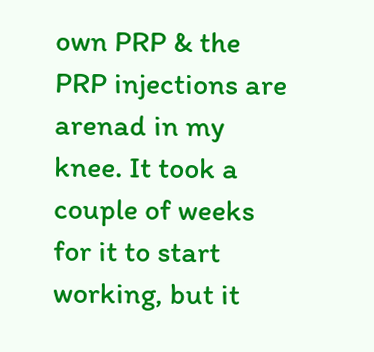own PRP & the PRP injections are arenad in my knee. It took a couple of weeks for it to start working, but it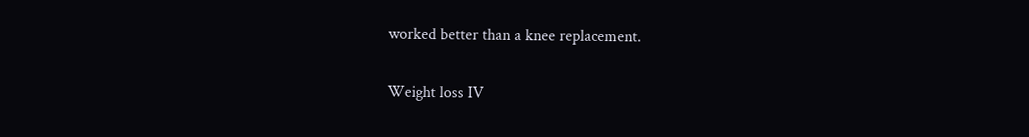worked better than a knee replacement.

Weight loss IV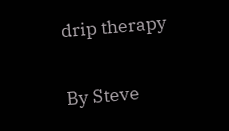drip therapy

By Steve